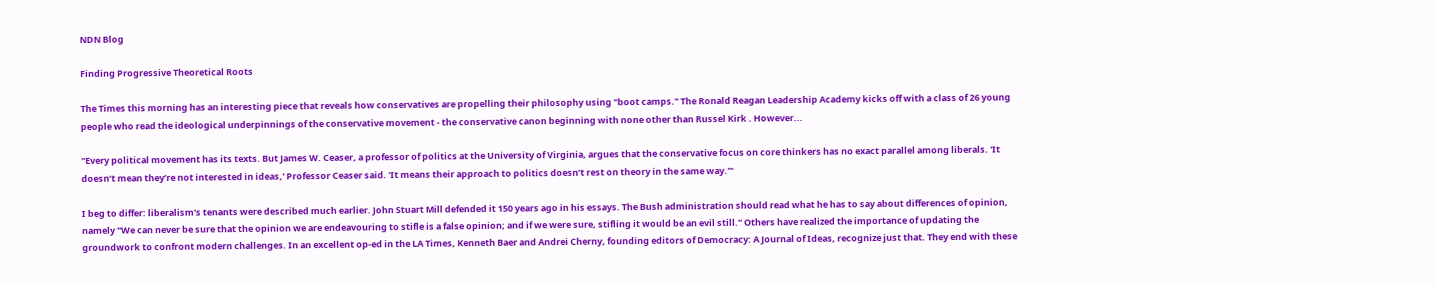NDN Blog

Finding Progressive Theoretical Roots

The Times this morning has an interesting piece that reveals how conservatives are propelling their philosophy using "boot camps." The Ronald Reagan Leadership Academy kicks off with a class of 26 young people who read the ideological underpinnings of the conservative movement - the conservative canon beginning with none other than Russel Kirk . However...

"Every political movement has its texts. But James W. Ceaser, a professor of politics at the University of Virginia, argues that the conservative focus on core thinkers has no exact parallel among liberals. 'It doesn’t mean they’re not interested in ideas,' Professor Ceaser said. 'It means their approach to politics doesn’t rest on theory in the same way.'"

I beg to differ: liberalism's tenants were described much earlier. John Stuart Mill defended it 150 years ago in his essays. The Bush administration should read what he has to say about differences of opinion, namely "We can never be sure that the opinion we are endeavouring to stifle is a false opinion; and if we were sure, stifling it would be an evil still." Others have realized the importance of updating the groundwork to confront modern challenges. In an excellent op-ed in the LA Times, Kenneth Baer and Andrei Cherny, founding editors of Democracy: A Journal of Ideas, recognize just that. They end with these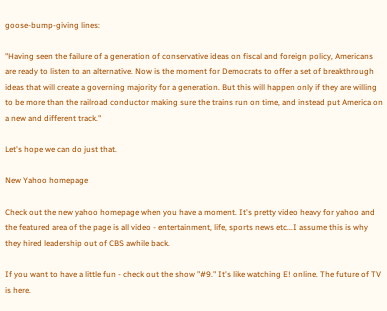goose-bump-giving lines:

"Having seen the failure of a generation of conservative ideas on fiscal and foreign policy, Americans are ready to listen to an alternative. Now is the moment for Democrats to offer a set of breakthrough ideas that will create a governing majority for a generation. But this will happen only if they are willing to be more than the railroad conductor making sure the trains run on time, and instead put America on a new and different track."

Let's hope we can do just that.

New Yahoo homepage

Check out the new yahoo homepage when you have a moment. It's pretty video heavy for yahoo and the featured area of the page is all video - entertainment, life, sports news etc...I assume this is why they hired leadership out of CBS awhile back.

If you want to have a little fun - check out the show "#9." It's like watching E! online. The future of TV is here.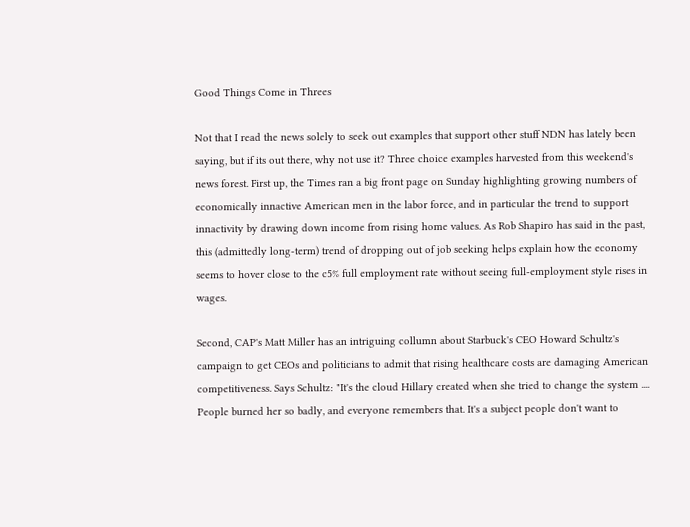Good Things Come in Threes

Not that I read the news solely to seek out examples that support other stuff NDN has lately been saying, but if its out there, why not use it? Three choice examples harvested from this weekend's news forest. First up, the Times ran a big front page on Sunday highlighting growing numbers of economically innactive American men in the labor force, and in particular the trend to support innactivity by drawing down income from rising home values. As Rob Shapiro has said in the past, this (admittedly long-term) trend of dropping out of job seeking helps explain how the economy seems to hover close to the c5% full employment rate without seeing full-employment style rises in wages.

Second, CAP's Matt Miller has an intriguing collumn about Starbuck's CEO Howard Schultz's campaign to get CEOs and politicians to admit that rising healthcare costs are damaging American competitiveness. Says Schultz: "It's the cloud Hillary created when she tried to change the system .... People burned her so badly, and everyone remembers that. It's a subject people don't want to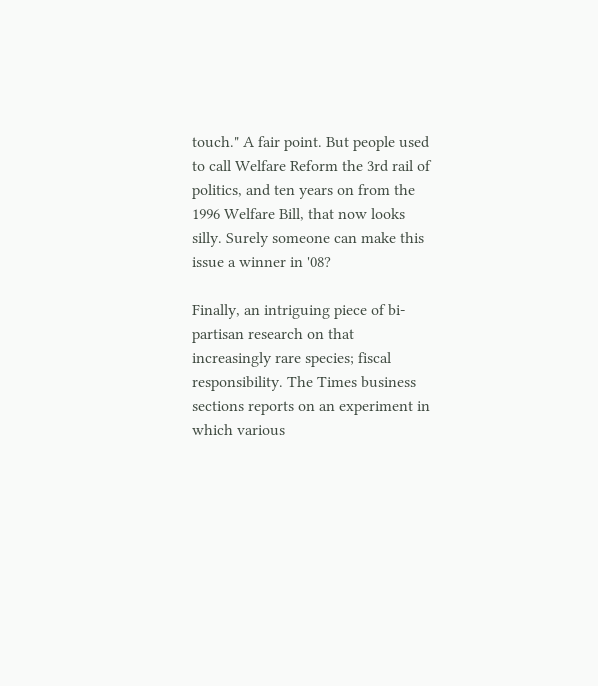touch." A fair point. But people used to call Welfare Reform the 3rd rail of politics, and ten years on from the 1996 Welfare Bill, that now looks silly. Surely someone can make this issue a winner in '08?

Finally, an intriguing piece of bi-partisan research on that increasingly rare species; fiscal responsibility. The Times business sections reports on an experiment in which various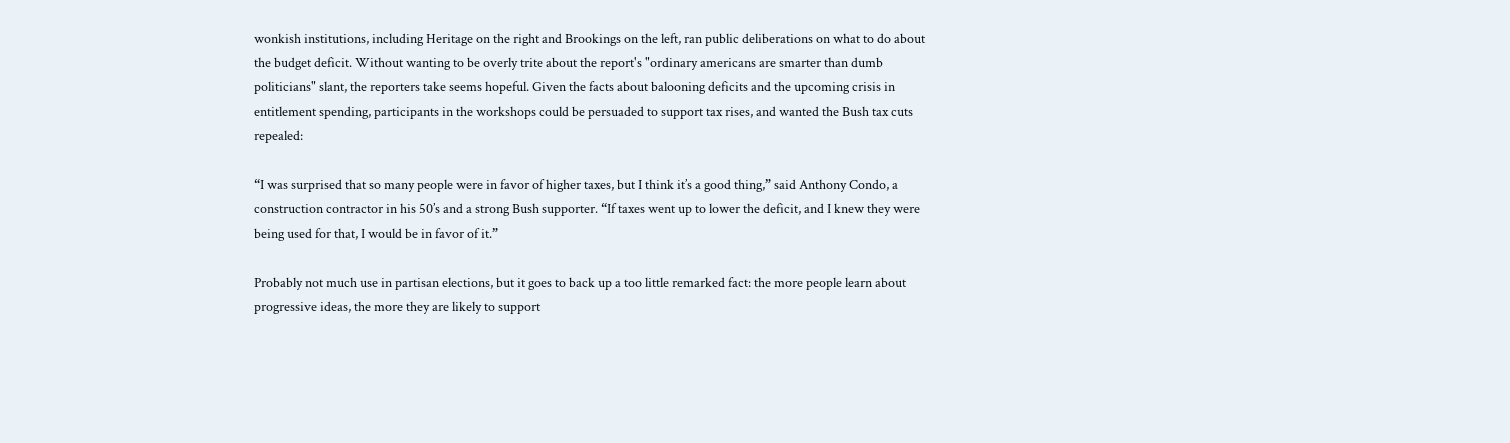wonkish institutions, including Heritage on the right and Brookings on the left, ran public deliberations on what to do about the budget deficit. Without wanting to be overly trite about the report's "ordinary americans are smarter than dumb politicians" slant, the reporters take seems hopeful. Given the facts about balooning deficits and the upcoming crisis in entitlement spending, participants in the workshops could be persuaded to support tax rises, and wanted the Bush tax cuts repealed:

“I was surprised that so many people were in favor of higher taxes, but I think it’s a good thing,” said Anthony Condo, a construction contractor in his 50’s and a strong Bush supporter. “If taxes went up to lower the deficit, and I knew they were being used for that, I would be in favor of it.”

Probably not much use in partisan elections, but it goes to back up a too little remarked fact: the more people learn about progressive ideas, the more they are likely to support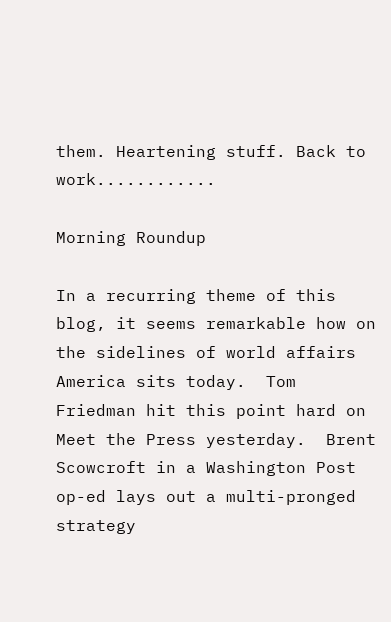them. Heartening stuff. Back to work............

Morning Roundup

In a recurring theme of this blog, it seems remarkable how on the sidelines of world affairs America sits today.  Tom Friedman hit this point hard on Meet the Press yesterday.  Brent Scowcroft in a Washington Post op-ed lays out a multi-pronged strategy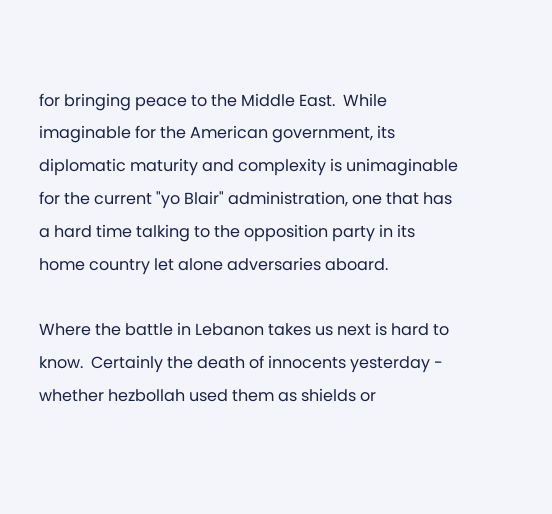for bringing peace to the Middle East.  While imaginable for the American government, its diplomatic maturity and complexity is unimaginable for the current "yo Blair" administration, one that has a hard time talking to the opposition party in its home country let alone adversaries aboard.

Where the battle in Lebanon takes us next is hard to know.  Certainly the death of innocents yesterday - whether hezbollah used them as shields or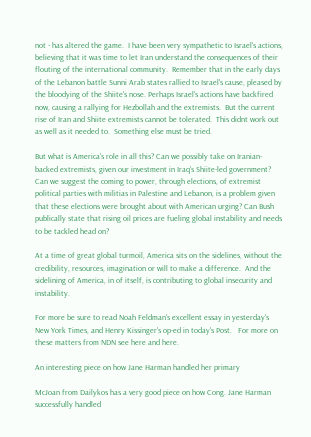not - has altered the game.  I have been very sympathetic to Israel's actions, believing that it was time to let Iran understand the consequences of their flouting of the international community.  Remember that in the early days of the Lebanon battle Sunni Arab states rallied to Israel's cause, pleased by the bloodying of the Shiite's nose. Perhaps Israel's actions have backfired now, causing a rallying for Hezbollah and the extremists.  But the current rise of Iran and Shiite extremists cannot be tolerated.  This didnt work out as well as it needed to.  Something else must be tried.

But what is America's role in all this? Can we possibly take on Iranian-backed extremists, given our investment in Iraq's Shiite-led government? Can we suggest the coming to power, through elections, of extremist political parties with militias in Palestine and Lebanon, is a problem given that these elections were brought about with American urging? Can Bush publically state that rising oil prices are fueling global instability and needs to be tackled head on?

At a time of great global turmoil, America sits on the sidelines, without the credibility, resources, imagination or will to make a difference.  And the sidelining of America, in of itself, is contributing to global insecurity and instability.

For more be sure to read Noah Feldman's excellent essay in yesterday's New York Times, and Henry Kissinger's op-ed in today's Post.   For more on these matters from NDN see here and here.

An interesting piece on how Jane Harman handled her primary

McJoan from Dailykos has a very good piece on how Cong. Jane Harman successfully handled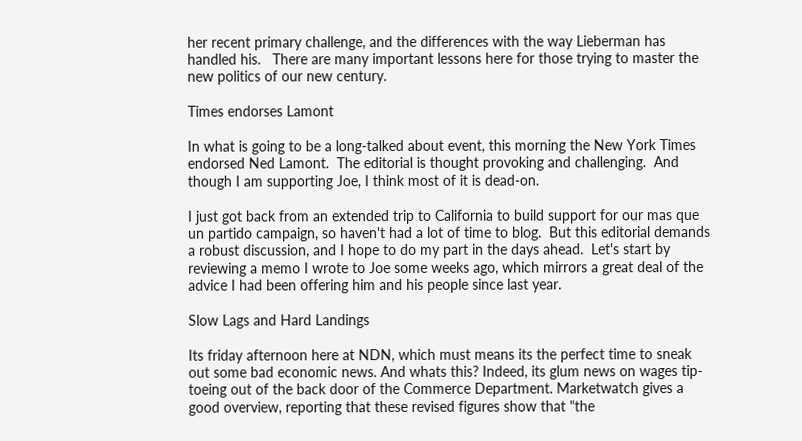her recent primary challenge, and the differences with the way Lieberman has handled his.   There are many important lessons here for those trying to master the new politics of our new century.

Times endorses Lamont

In what is going to be a long-talked about event, this morning the New York Times endorsed Ned Lamont.  The editorial is thought provoking and challenging.  And though I am supporting Joe, I think most of it is dead-on.

I just got back from an extended trip to California to build support for our mas que un partido campaign, so haven't had a lot of time to blog.  But this editorial demands a robust discussion, and I hope to do my part in the days ahead.  Let's start by reviewing a memo I wrote to Joe some weeks ago, which mirrors a great deal of the advice I had been offering him and his people since last year.

Slow Lags and Hard Landings

Its friday afternoon here at NDN, which must means its the perfect time to sneak out some bad economic news. And whats this? Indeed, its glum news on wages tip-toeing out of the back door of the Commerce Department. Marketwatch gives a good overview, reporting that these revised figures show that "the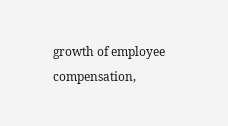growth of employee compensation,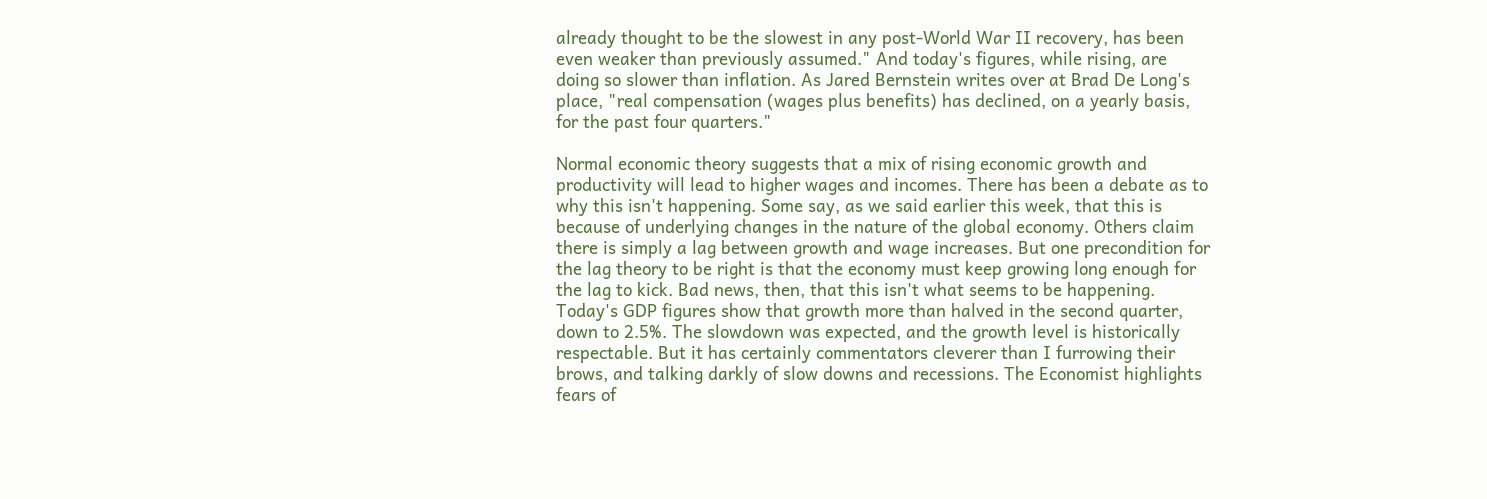already thought to be the slowest in any post-World War II recovery, has been even weaker than previously assumed." And today's figures, while rising, are doing so slower than inflation. As Jared Bernstein writes over at Brad De Long's place, "real compensation (wages plus benefits) has declined, on a yearly basis, for the past four quarters."

Normal economic theory suggests that a mix of rising economic growth and productivity will lead to higher wages and incomes. There has been a debate as to why this isn't happening. Some say, as we said earlier this week, that this is because of underlying changes in the nature of the global economy. Others claim there is simply a lag between growth and wage increases. But one precondition for the lag theory to be right is that the economy must keep growing long enough for the lag to kick. Bad news, then, that this isn't what seems to be happening. Today's GDP figures show that growth more than halved in the second quarter, down to 2.5%. The slowdown was expected, and the growth level is historically respectable. But it has certainly commentators cleverer than I furrowing their brows, and talking darkly of slow downs and recessions. The Economist highlights fears of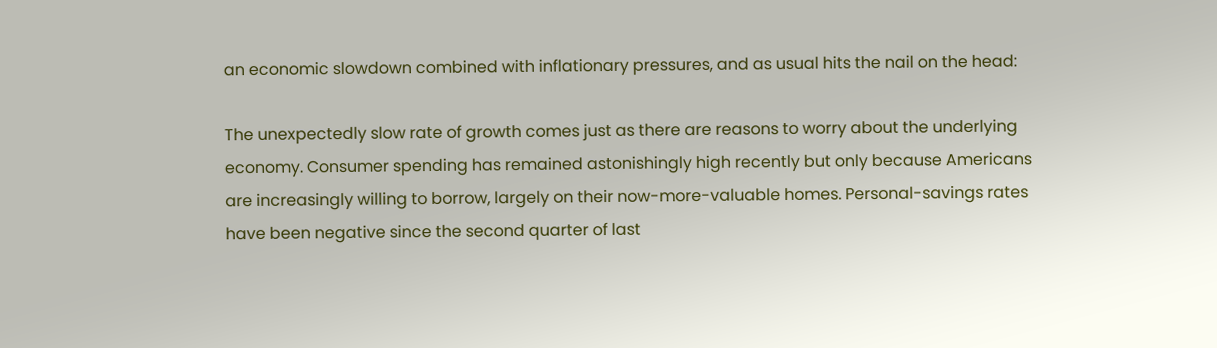an economic slowdown combined with inflationary pressures, and as usual hits the nail on the head:

The unexpectedly slow rate of growth comes just as there are reasons to worry about the underlying economy. Consumer spending has remained astonishingly high recently but only because Americans are increasingly willing to borrow, largely on their now-more-valuable homes. Personal-savings rates have been negative since the second quarter of last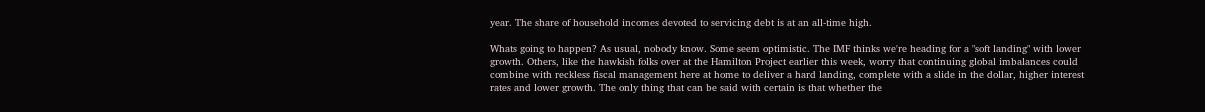year. The share of household incomes devoted to servicing debt is at an all-time high.

Whats going to happen? As usual, nobody know. Some seem optimistic. The IMF thinks we're heading for a "soft landing" with lower growth. Others, like the hawkish folks over at the Hamilton Project earlier this week, worry that continuing global imbalances could combine with reckless fiscal management here at home to deliver a hard landing, complete with a slide in the dollar, higher interest rates and lower growth. The only thing that can be said with certain is that whether the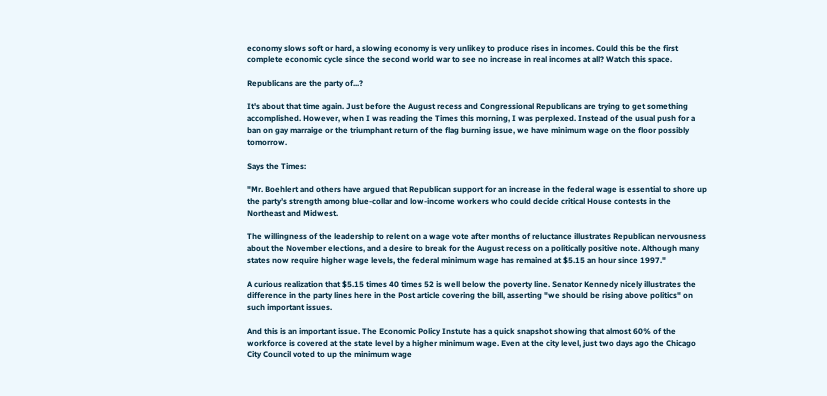economy slows soft or hard, a slowing economy is very unlikey to produce rises in incomes. Could this be the first complete economic cycle since the second world war to see no increase in real incomes at all? Watch this space.

Republicans are the party of...?

It's about that time again. Just before the August recess and Congressional Republicans are trying to get something accomplished. However, when I was reading the Times this morning, I was perplexed. Instead of the usual push for a ban on gay marraige or the triumphant return of the flag burning issue, we have minimum wage on the floor possibly tomorrow.

Says the Times:

"Mr. Boehlert and others have argued that Republican support for an increase in the federal wage is essential to shore up the party’s strength among blue-collar and low-income workers who could decide critical House contests in the Northeast and Midwest.

The willingness of the leadership to relent on a wage vote after months of reluctance illustrates Republican nervousness about the November elections, and a desire to break for the August recess on a politically positive note. Although many states now require higher wage levels, the federal minimum wage has remained at $5.15 an hour since 1997."

A curious realization that $5.15 times 40 times 52 is well below the poverty line. Senator Kennedy nicely illustrates the difference in the party lines here in the Post article covering the bill, asserting "we should be rising above politics" on such important issues.

And this is an important issue. The Economic Policy Instute has a quick snapshot showing that almost 60% of the workforce is covered at the state level by a higher minimum wage. Even at the city level, just two days ago the Chicago City Council voted to up the minimum wage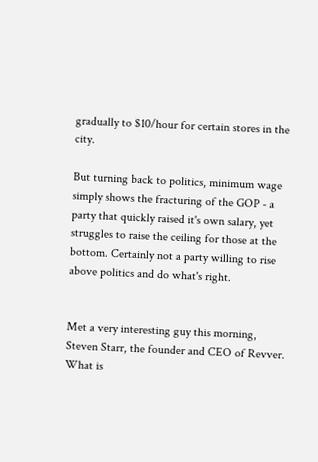gradually to $10/hour for certain stores in the city.

But turning back to politics, minimum wage simply shows the fracturing of the GOP - a party that quickly raised it's own salary, yet struggles to raise the ceiling for those at the bottom. Certainly not a party willing to rise above politics and do what's right.


Met a very interesting guy this morning, Steven Starr, the founder and CEO of Revver.  What is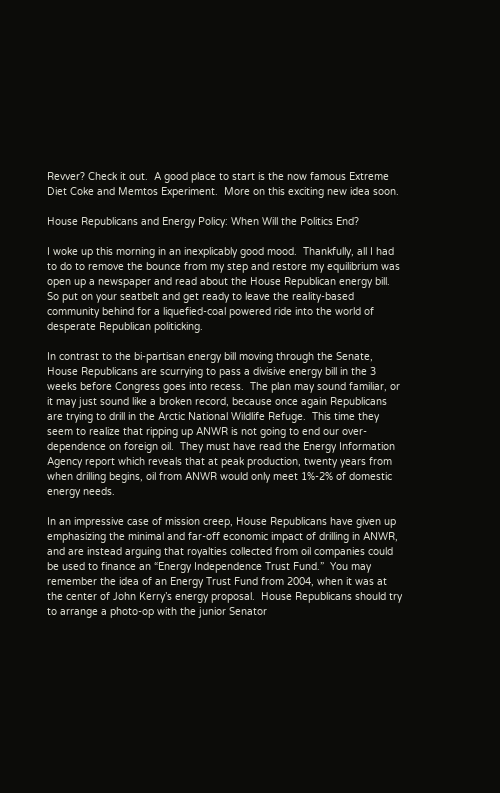Revver? Check it out.  A good place to start is the now famous Extreme Diet Coke and Memtos Experiment.  More on this exciting new idea soon.

House Republicans and Energy Policy: When Will the Politics End?

I woke up this morning in an inexplicably good mood.  Thankfully, all I had to do to remove the bounce from my step and restore my equilibrium was open up a newspaper and read about the House Republican energy bill.  So put on your seatbelt and get ready to leave the reality-based community behind for a liquefied-coal powered ride into the world of desperate Republican politicking.

In contrast to the bi-partisan energy bill moving through the Senate, House Republicans are scurrying to pass a divisive energy bill in the 3 weeks before Congress goes into recess.  The plan may sound familiar, or it may just sound like a broken record, because once again Republicans are trying to drill in the Arctic National Wildlife Refuge.  This time they seem to realize that ripping up ANWR is not going to end our over-dependence on foreign oil.  They must have read the Energy Information Agency report which reveals that at peak production, twenty years from when drilling begins, oil from ANWR would only meet 1%-2% of domestic energy needs.

In an impressive case of mission creep, House Republicans have given up emphasizing the minimal and far-off economic impact of drilling in ANWR, and are instead arguing that royalties collected from oil companies could be used to finance an “Energy Independence Trust Fund.”  You may remember the idea of an Energy Trust Fund from 2004, when it was at the center of John Kerry’s energy proposal.  House Republicans should try to arrange a photo-op with the junior Senator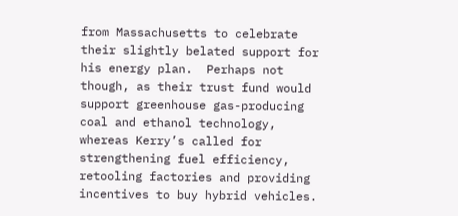from Massachusetts to celebrate their slightly belated support for his energy plan.  Perhaps not though, as their trust fund would support greenhouse gas-producing coal and ethanol technology, whereas Kerry’s called for strengthening fuel efficiency, retooling factories and providing incentives to buy hybrid vehicles.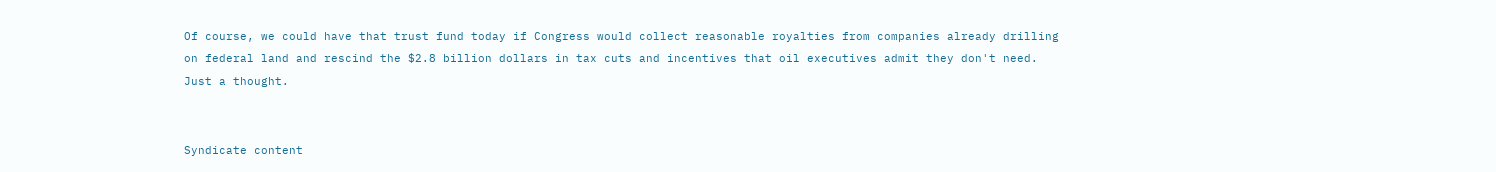Of course, we could have that trust fund today if Congress would collect reasonable royalties from companies already drilling on federal land and rescind the $2.8 billion dollars in tax cuts and incentives that oil executives admit they don't need.  Just a thought.


Syndicate content